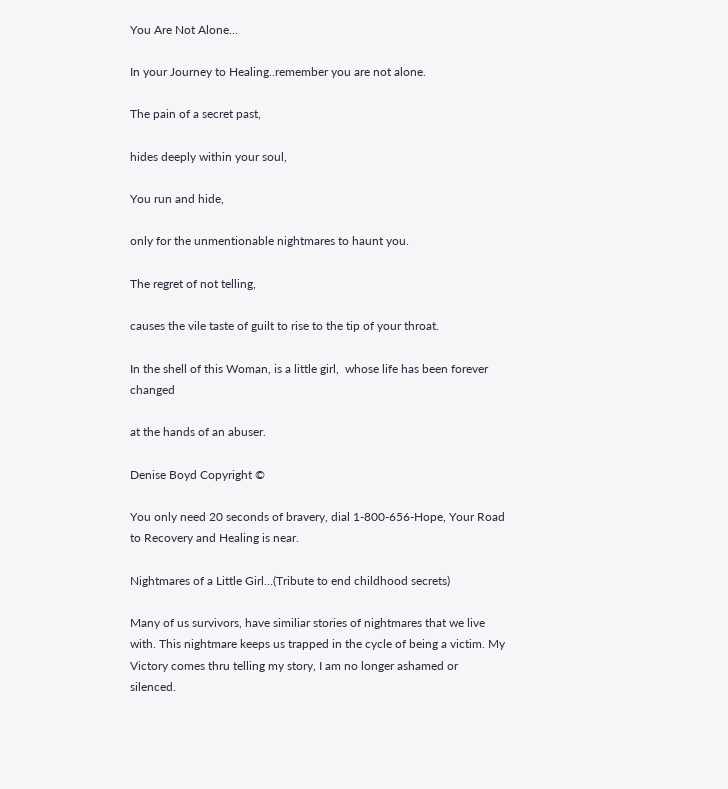You Are Not Alone…

In your Journey to Healing..remember you are not alone.

The pain of a secret past,

hides deeply within your soul,

You run and hide,

only for the unmentionable nightmares to haunt you.

The regret of not telling,

causes the vile taste of guilt to rise to the tip of your throat.

In the shell of this Woman, is a little girl,  whose life has been forever changed

at the hands of an abuser.

Denise Boyd Copyright ©

You only need 20 seconds of bravery, dial 1-800-656-Hope, Your Road to Recovery and Healing is near.

Nightmares of a Little Girl…(Tribute to end childhood secrets)

Many of us survivors, have similiar stories of nightmares that we live with. This nightmare keeps us trapped in the cycle of being a victim. My Victory comes thru telling my story, I am no longer ashamed or silenced.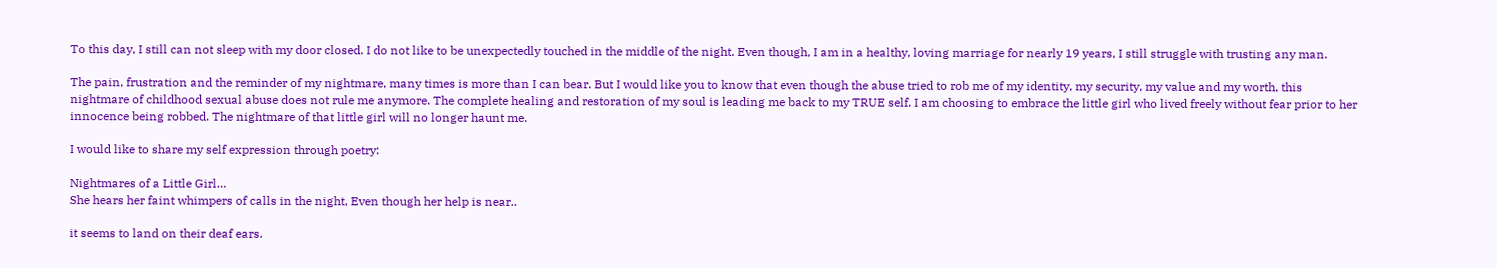To this day, I still can not sleep with my door closed. I do not like to be unexpectedly touched in the middle of the night. Even though, I am in a healthy, loving marriage for nearly 19 years, I still struggle with trusting any man.

The pain, frustration and the reminder of my nightmare, many times is more than I can bear. But I would like you to know that even though the abuse tried to rob me of my identity, my security, my value and my worth, this nightmare of childhood sexual abuse does not rule me anymore. The complete healing and restoration of my soul is leading me back to my TRUE self. I am choosing to embrace the little girl who lived freely without fear prior to her innocence being robbed. The nightmare of that little girl will no longer haunt me.

I would like to share my self expression through poetry:

Nightmares of a Little Girl…
She hears her faint whimpers of calls in the night, Even though her help is near..

it seems to land on their deaf ears.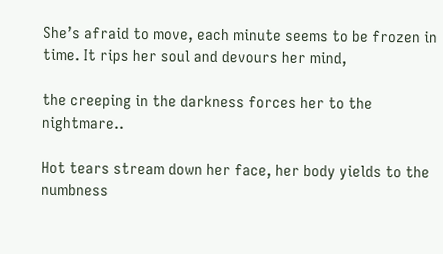She’s afraid to move, each minute seems to be frozen in time. It rips her soul and devours her mind,

the creeping in the darkness forces her to the nightmare..

Hot tears stream down her face, her body yields to the numbness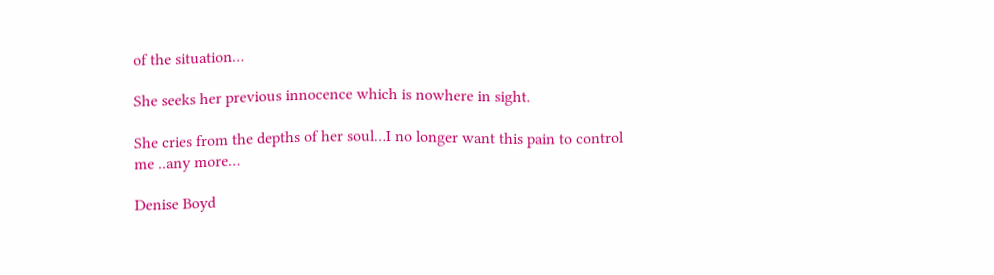of the situation…

She seeks her previous innocence which is nowhere in sight.

She cries from the depths of her soul…I no longer want this pain to control me ..any more…

Denise Boyd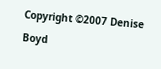Copyright ©2007 Denise Boyd